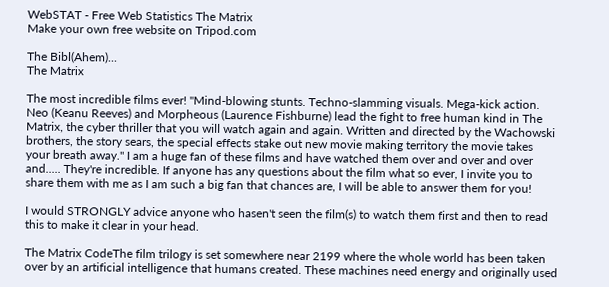WebSTAT - Free Web Statistics The Matrix
Make your own free website on Tripod.com

The Bibl(Ahem)...
The Matrix

The most incredible films ever! "Mind-blowing stunts. Techno-slamming visuals. Mega-kick action. Neo (Keanu Reeves) and Morpheous (Laurence Fishburne) lead the fight to free human kind in The Matrix, the cyber thriller that you will watch again and again. Written and directed by the Wachowski brothers, the story sears, the special effects stake out new movie making territory the movie takes your breath away." I am a huge fan of these films and have watched them over and over and over and..... They're incredible. If anyone has any questions about the film what so ever, I invite you to share them with me as I am such a big fan that chances are, I will be able to answer them for you!

I would STRONGLY advice anyone who hasen't seen the film(s) to watch them first and then to read this to make it clear in your head.

The Matrix CodeThe film trilogy is set somewhere near 2199 where the whole world has been taken over by an artificial intelligence that humans created. These machines need energy and originally used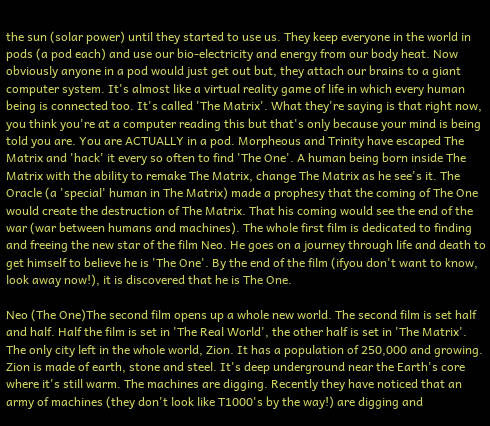the sun (solar power) until they started to use us. They keep everyone in the world in pods (a pod each) and use our bio-electricity and energy from our body heat. Now obviously anyone in a pod would just get out but, they attach our brains to a giant computer system. It's almost like a virtual reality game of life in which every human being is connected too. It's called 'The Matrix'. What they're saying is that right now, you think you're at a computer reading this but that's only because your mind is being told you are. You are ACTUALLY in a pod. Morpheous and Trinity have escaped The Matrix and 'hack' it every so often to find 'The One'. A human being born inside The Matrix with the ability to remake The Matrix, change The Matrix as he see's it. The Oracle (a 'special' human in The Matrix) made a prophesy that the coming of The One would create the destruction of The Matrix. That his coming would see the end of the war (war between humans and machines). The whole first film is dedicated to finding and freeing the new star of the film Neo. He goes on a journey through life and death to get himself to believe he is 'The One'. By the end of the film (ifyou don't want to know, look away now!), it is discovered that he is The One.

Neo (The One)The second film opens up a whole new world. The second film is set half and half. Half the film is set in 'The Real World', the other half is set in 'The Matrix'. The only city left in the whole world, Zion. It has a population of 250,000 and growing. Zion is made of earth, stone and steel. It's deep underground near the Earth's core where it's still warm. The machines are digging. Recently they have noticed that an army of machines (they don't look like T1000's by the way!) are digging and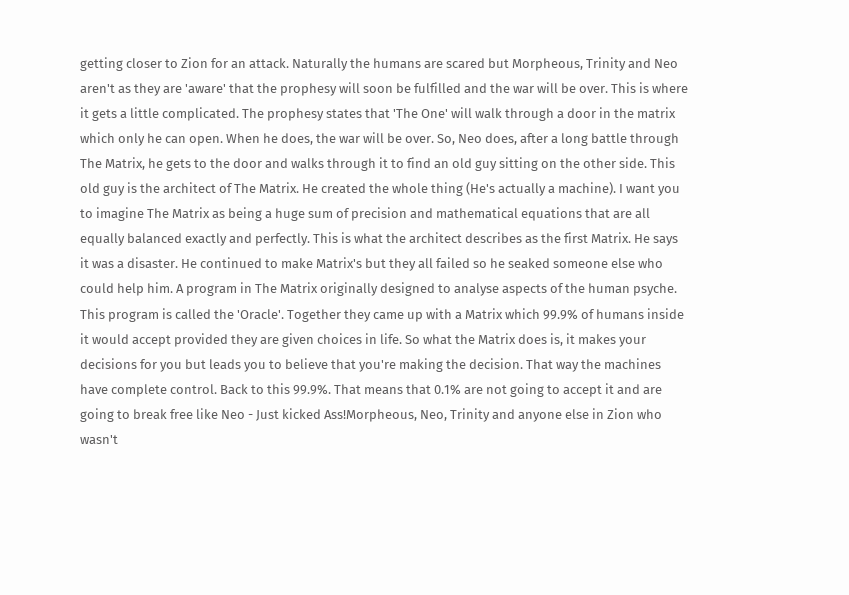getting closer to Zion for an attack. Naturally the humans are scared but Morpheous, Trinity and Neo aren't as they are 'aware' that the prophesy will soon be fulfilled and the war will be over. This is where it gets a little complicated. The prophesy states that 'The One' will walk through a door in the matrix which only he can open. When he does, the war will be over. So, Neo does, after a long battle through The Matrix, he gets to the door and walks through it to find an old guy sitting on the other side. This old guy is the architect of The Matrix. He created the whole thing (He's actually a machine). I want you to imagine The Matrix as being a huge sum of precision and mathematical equations that are all equally balanced exactly and perfectly. This is what the architect describes as the first Matrix. He says it was a disaster. He continued to make Matrix's but they all failed so he seaked someone else who could help him. A program in The Matrix originally designed to analyse aspects of the human psyche. This program is called the 'Oracle'. Together they came up with a Matrix which 99.9% of humans inside it would accept provided they are given choices in life. So what the Matrix does is, it makes your decisions for you but leads you to believe that you're making the decision. That way the machines have complete control. Back to this 99.9%. That means that 0.1% are not going to accept it and are going to break free like Neo - Just kicked Ass!Morpheous, Neo, Trinity and anyone else in Zion who wasn't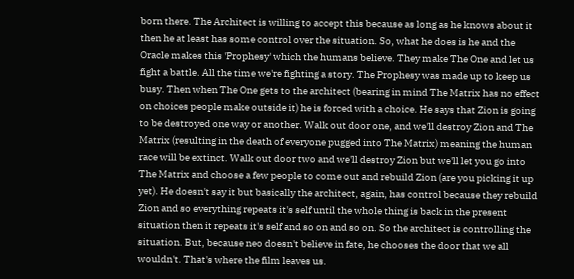born there. The Architect is willing to accept this because as long as he knows about it then he at least has some control over the situation. So, what he does is he and the Oracle makes this 'Prophesy' which the humans believe. They make The One and let us fight a battle. All the time we're fighting a story. The Prophesy was made up to keep us busy. Then when The One gets to the architect (bearing in mind The Matrix has no effect on choices people make outside it) he is forced with a choice. He says that Zion is going to be destroyed one way or another. Walk out door one, and we'll destroy Zion and The Matrix (resulting in the death of everyone pugged into The Matrix) meaning the human race will be extinct. Walk out door two and we'll destroy Zion but we'll let you go into The Matrix and choose a few people to come out and rebuild Zion (are you picking it up yet). He doesn't say it but basically the architect, again, has control because they rebuild Zion and so everything repeats it's self until the whole thing is back in the present situation then it repeats it's self and so on and so on. So the architect is controlling the situation. But, because neo doesn't believe in fate, he chooses the door that we all wouldn't. That's where the film leaves us.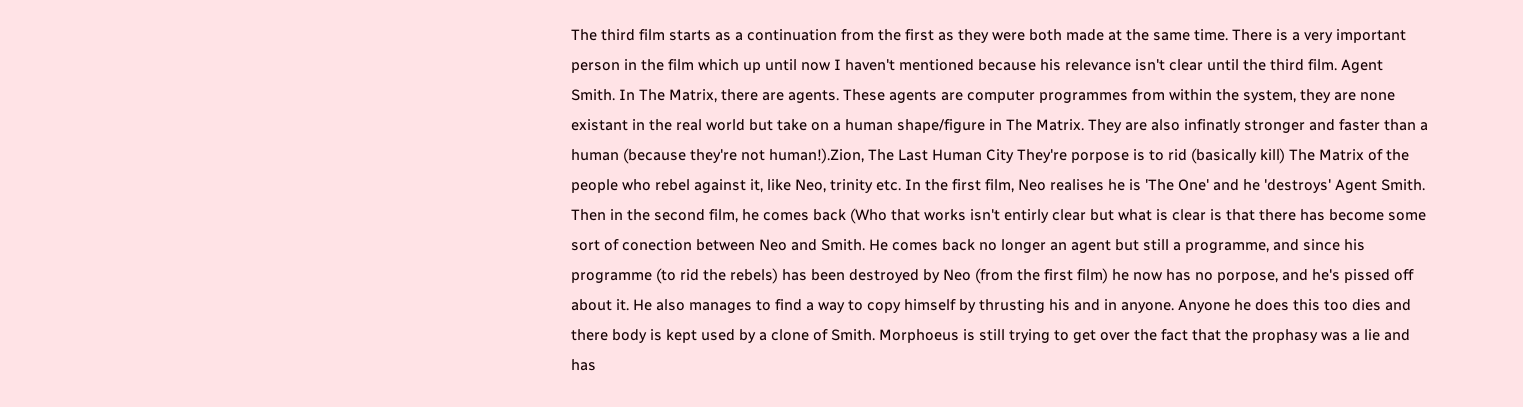The third film starts as a continuation from the first as they were both made at the same time. There is a very important person in the film which up until now I haven't mentioned because his relevance isn't clear until the third film. Agent Smith. In The Matrix, there are agents. These agents are computer programmes from within the system, they are none existant in the real world but take on a human shape/figure in The Matrix. They are also infinatly stronger and faster than a human (because they're not human!).Zion, The Last Human City They're porpose is to rid (basically kill) The Matrix of the people who rebel against it, like Neo, trinity etc. In the first film, Neo realises he is 'The One' and he 'destroys' Agent Smith. Then in the second film, he comes back (Who that works isn't entirly clear but what is clear is that there has become some sort of conection between Neo and Smith. He comes back no longer an agent but still a programme, and since his programme (to rid the rebels) has been destroyed by Neo (from the first film) he now has no porpose, and he's pissed off about it. He also manages to find a way to copy himself by thrusting his and in anyone. Anyone he does this too dies and there body is kept used by a clone of Smith. Morphoeus is still trying to get over the fact that the prophasy was a lie and has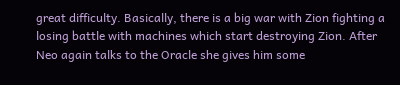great difficulty. Basically, there is a big war with Zion fighting a losing battle with machines which start destroying Zion. After Neo again talks to the Oracle she gives him some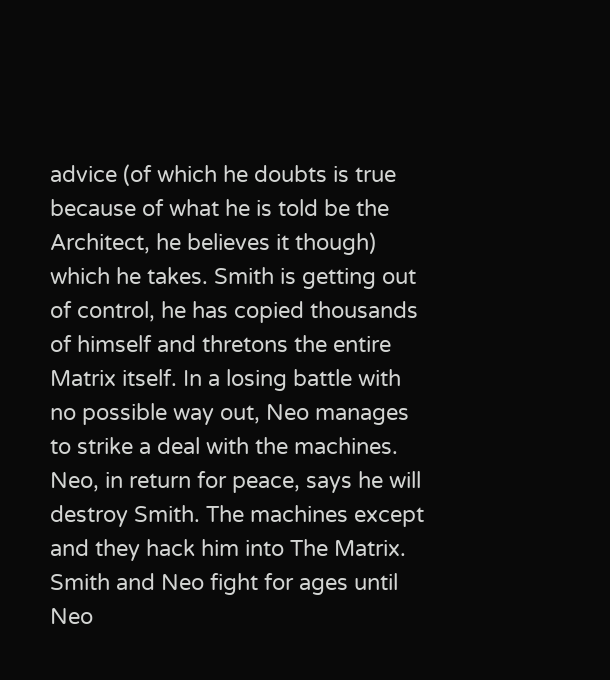advice (of which he doubts is true because of what he is told be the Architect, he believes it though) which he takes. Smith is getting out of control, he has copied thousands of himself and thretons the entire Matrix itself. In a losing battle with no possible way out, Neo manages to strike a deal with the machines. Neo, in return for peace, says he will destroy Smith. The machines except and they hack him into The Matrix. Smith and Neo fight for ages until Neo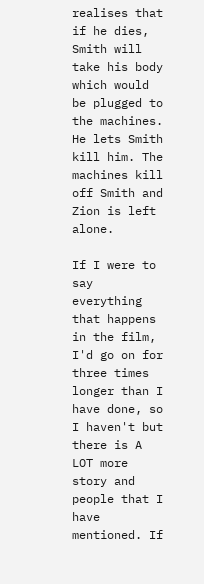realises that if he dies, Smith will take his body which would be plugged to the machines. He lets Smith kill him. The machines kill off Smith and Zion is left alone.

If I were to say everything that happens in the film, I'd go on for three times longer than I have done, so I haven't but there is A LOT more story and people that I have mentioned. If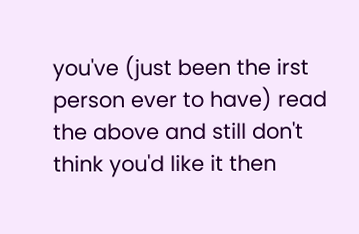you've (just been the irst person ever to have) read the above and still don't think you'd like it then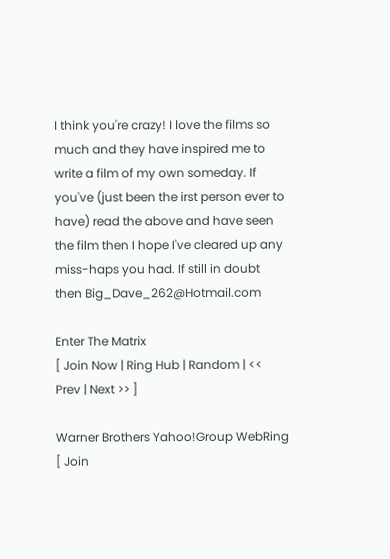I think you're crazy! I love the films so much and they have inspired me to write a film of my own someday. If you've (just been the irst person ever to have) read the above and have seen the film then I hope I've cleared up any miss-haps you had. If still in doubt then Big_Dave_262@Hotmail.com

Enter The Matrix
[ Join Now | Ring Hub | Random | << Prev | Next >> ]

Warner Brothers Yahoo!Group WebRing
[ Join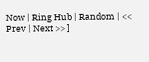Now | Ring Hub | Random | << Prev | Next >> ]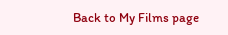Back to My Films page